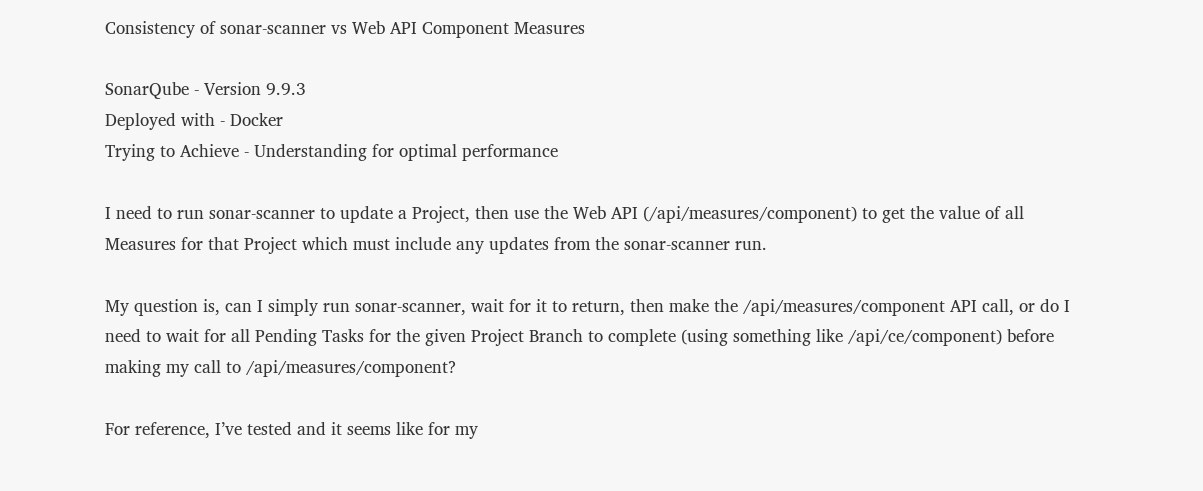Consistency of sonar-scanner vs Web API Component Measures

SonarQube - Version 9.9.3
Deployed with - Docker
Trying to Achieve - Understanding for optimal performance

I need to run sonar-scanner to update a Project, then use the Web API (/api/measures/component) to get the value of all Measures for that Project which must include any updates from the sonar-scanner run.

My question is, can I simply run sonar-scanner, wait for it to return, then make the /api/measures/component API call, or do I need to wait for all Pending Tasks for the given Project Branch to complete (using something like /api/ce/component) before making my call to /api/measures/component?

For reference, I’ve tested and it seems like for my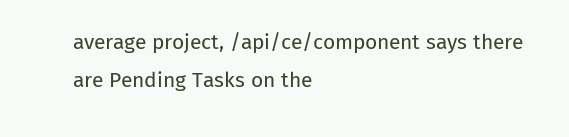average project, /api/ce/component says there are Pending Tasks on the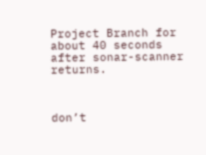Project Branch for about 40 seconds after sonar-scanner returns.



don’t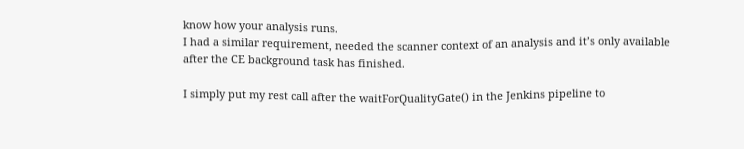know how your analysis runs.
I had a similar requirement, needed the scanner context of an analysis and it’s only available after the CE background task has finished.

I simply put my rest call after the waitForQualityGate() in the Jenkins pipeline to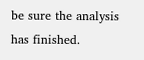be sure the analysis has finished.